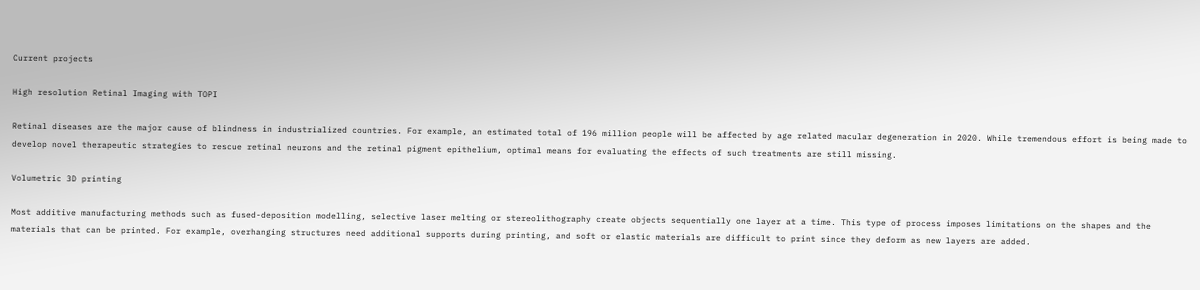Current projects

High resolution Retinal Imaging with TOPI

Retinal diseases are the major cause of blindness in industrialized countries. For example, an estimated total of 196 million people will be affected by age related macular degeneration in 2020. While tremendous effort is being made to develop novel therapeutic strategies to rescue retinal neurons and the retinal pigment epithelium, optimal means for evaluating the effects of such treatments are still missing.

Volumetric 3D printing

Most additive manufacturing methods such as fused-deposition modelling, selective laser melting or stereolithography create objects sequentially one layer at a time. This type of process imposes limitations on the shapes and the materials that can be printed. For example, overhanging structures need additional supports during printing, and soft or elastic materials are difficult to print since they deform as new layers are added.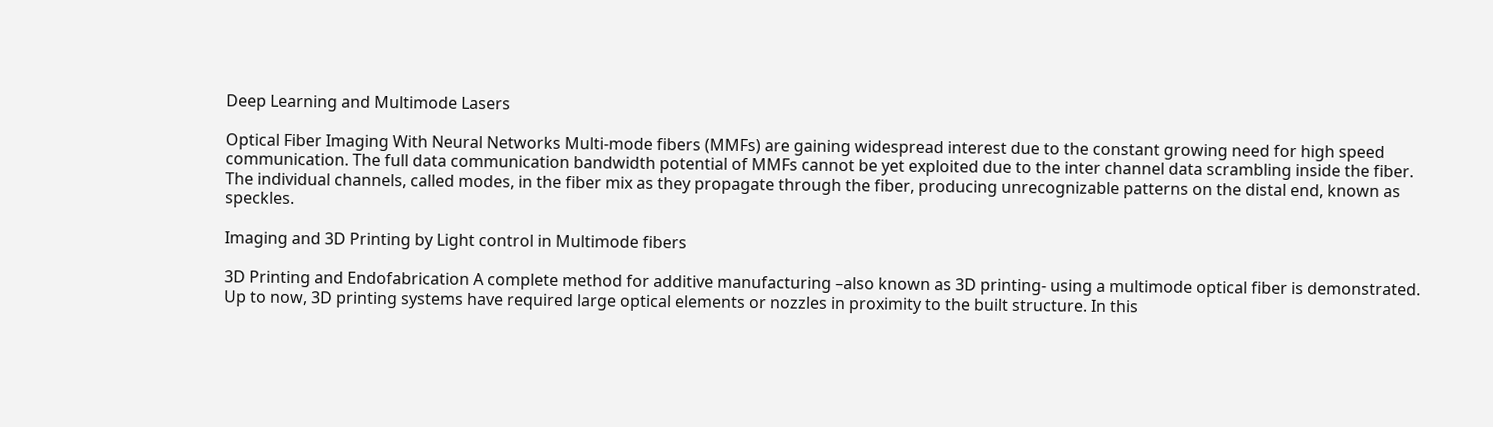Deep Learning and Multimode Lasers

Optical Fiber Imaging With Neural Networks Multi-mode fibers (MMFs) are gaining widespread interest due to the constant growing need for high speed communication. The full data communication bandwidth potential of MMFs cannot be yet exploited due to the inter channel data scrambling inside the fiber. The individual channels, called modes, in the fiber mix as they propagate through the fiber, producing unrecognizable patterns on the distal end, known as speckles.

Imaging and 3D Printing by Light control in Multimode fibers

3D Printing and Endofabrication A complete method for additive manufacturing –also known as 3D printing- using a multimode optical fiber is demonstrated. Up to now, 3D printing systems have required large optical elements or nozzles in proximity to the built structure. In this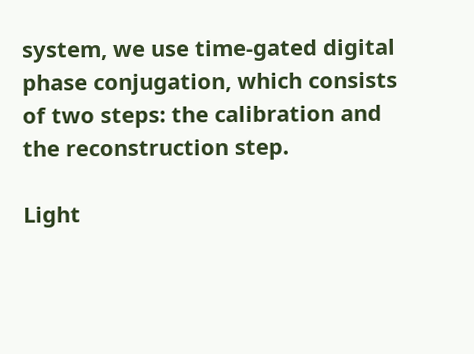system, we use time-gated digital phase conjugation, which consists of two steps: the calibration and the reconstruction step.

Light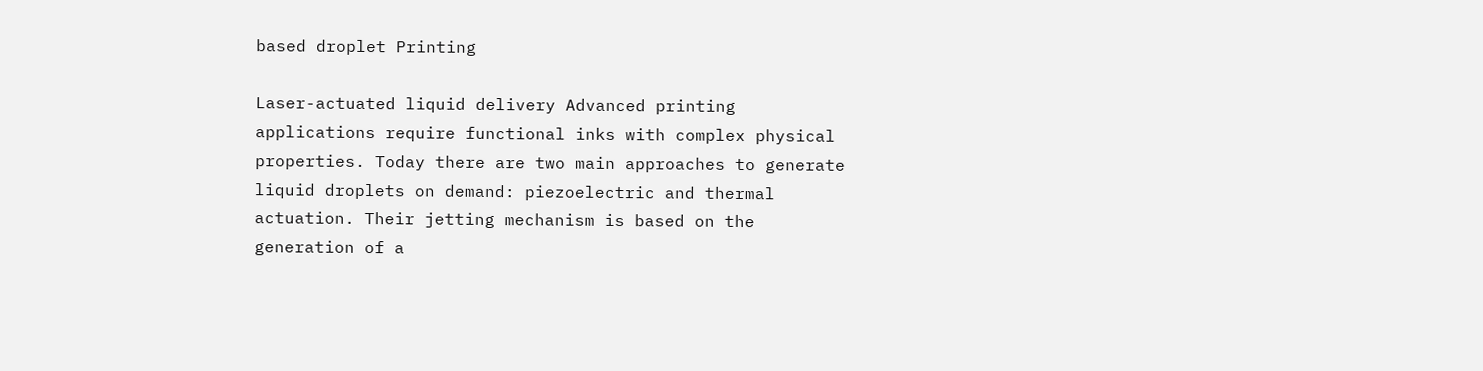based droplet Printing

Laser-actuated liquid delivery Advanced printing applications require functional inks with complex physical properties. Today there are two main approaches to generate liquid droplets on demand: piezoelectric and thermal actuation. Their jetting mechanism is based on the generation of a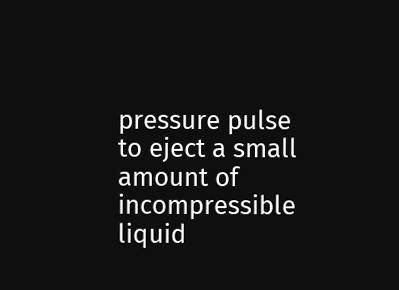pressure pulse to eject a small amount of incompressible liquid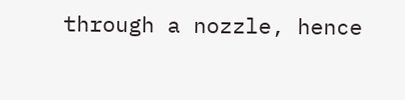through a nozzle, hence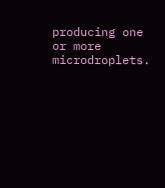producing one or more microdroplets.